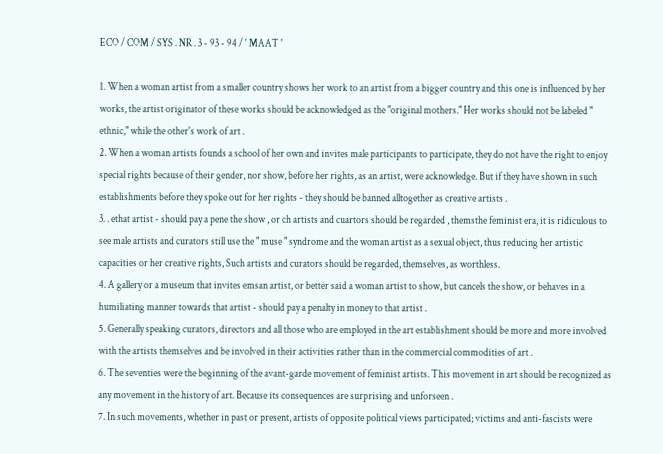ECO / COM / SYS . NR . 3 - 93 - 94 / ' MAAT '

1. When a woman artist from a smaller country shows her work to an artist from a bigger country and this one is influenced by her works, the artist originator of these works should be acknowledged as the "original mothers." Her works should not be labeled " ethnic," while the other's work of art .
2. When a woman artists founds a school of her own and invites male participants to participate, they do not have the right to enjoy special rights because of their gender, nor show, before her rights, as an artist, were acknowledge. But if they have shown in such establishments before they spoke out for her rights - they should be banned alltogether as creative artists .
3. . ethat artist - should pay a pene the show , or ch artists and cuartors should be regarded , themsthe feminist era, it is ridiculous to see male artists and curators still use the " muse " syndrome and the woman artist as a sexual object, thus reducing her artistic capacities or her creative rights, Such artists and curators should be regarded, themselves, as worthless.
4. A gallery or a museum that invites emsan artist, or better said a woman artist to show, but cancels the show, or behaves in a humiliating manner towards that artist - should pay a penalty in money to that artist .
5. Generally speaking curators, directors and all those who are employed in the art establishment should be more and more involved with the artists themselves and be involved in their activities rather than in the commercial commodities of art .
6. The seventies were the beginning of the avant-garde movement of feminist artists. This movement in art should be recognized as any movement in the history of art. Because its consequences are surprising and unforseen .
7. In such movements, whether in past or present, artists of opposite political views participated; victims and anti-fascists were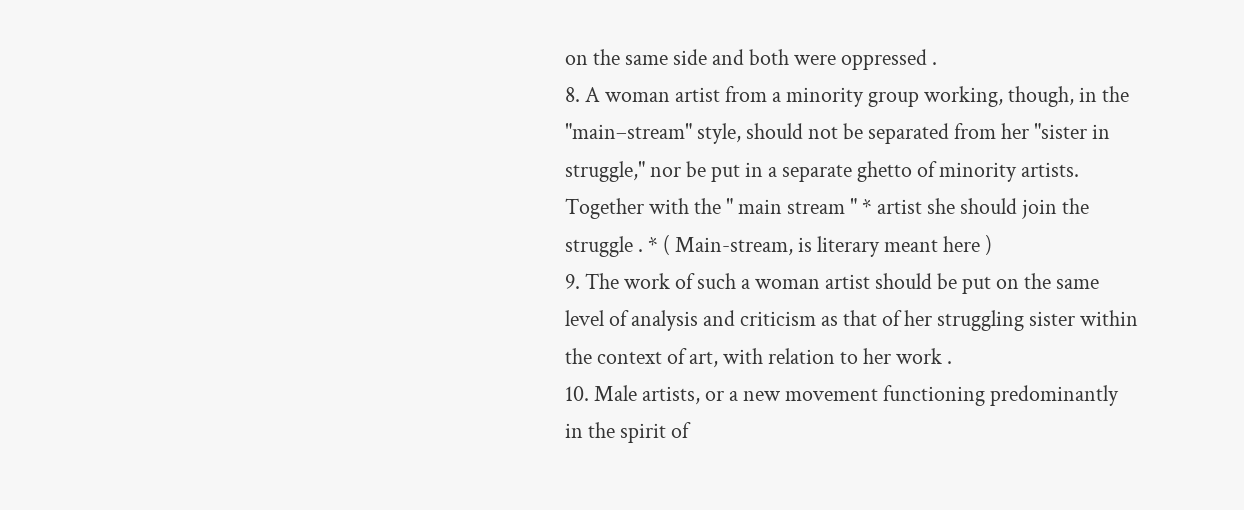on the same side and both were oppressed .
8. A woman artist from a minority group working, though, in the "main–stream" style, should not be separated from her "sister in struggle," nor be put in a separate ghetto of minority artists. Together with the " main stream " * artist she should join the struggle . * ( Main-stream, is literary meant here )
9. The work of such a woman artist should be put on the same level of analysis and criticism as that of her struggling sister within the context of art, with relation to her work .
10. Male artists, or a new movement functioning predominantly in the spirit of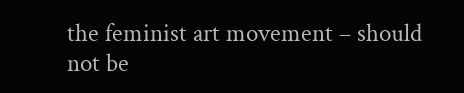the feminist art movement – should not be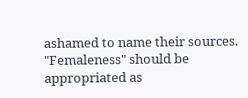ashamed to name their sources. "Femaleness" should be appropriated as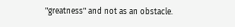"greatness" and not as an obstacle.